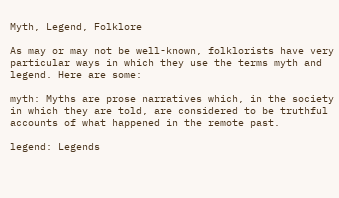Myth, Legend, Folklore

As may or may not be well-known, folklorists have very particular ways in which they use the terms myth and legend. Here are some:

myth: Myths are prose narratives which, in the society in which they are told, are considered to be truthful accounts of what happened in the remote past.

legend: Legends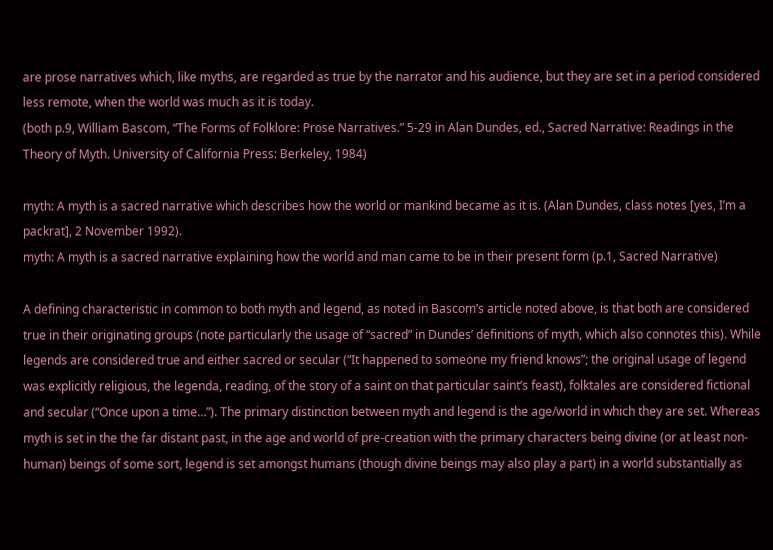are prose narratives which, like myths, are regarded as true by the narrator and his audience, but they are set in a period considered less remote, when the world was much as it is today.
(both p.9, William Bascom, “The Forms of Folklore: Prose Narratives.” 5-29 in Alan Dundes, ed., Sacred Narrative: Readings in the Theory of Myth. University of California Press: Berkeley, 1984)

myth: A myth is a sacred narrative which describes how the world or mankind became as it is. (Alan Dundes, class notes [yes, I’m a packrat], 2 November 1992).
myth: A myth is a sacred narrative explaining how the world and man came to be in their present form (p.1, Sacred Narrative)

A defining characteristic in common to both myth and legend, as noted in Bascom’s article noted above, is that both are considered true in their originating groups (note particularly the usage of “sacred” in Dundes’ definitions of myth, which also connotes this). While legends are considered true and either sacred or secular (“It happened to someone my friend knows”; the original usage of legend was explicitly religious, the legenda, reading, of the story of a saint on that particular saint’s feast), folktales are considered fictional and secular (“Once upon a time…”). The primary distinction between myth and legend is the age/world in which they are set. Whereas myth is set in the the far distant past, in the age and world of pre-creation with the primary characters being divine (or at least non-human) beings of some sort, legend is set amongst humans (though divine beings may also play a part) in a world substantially as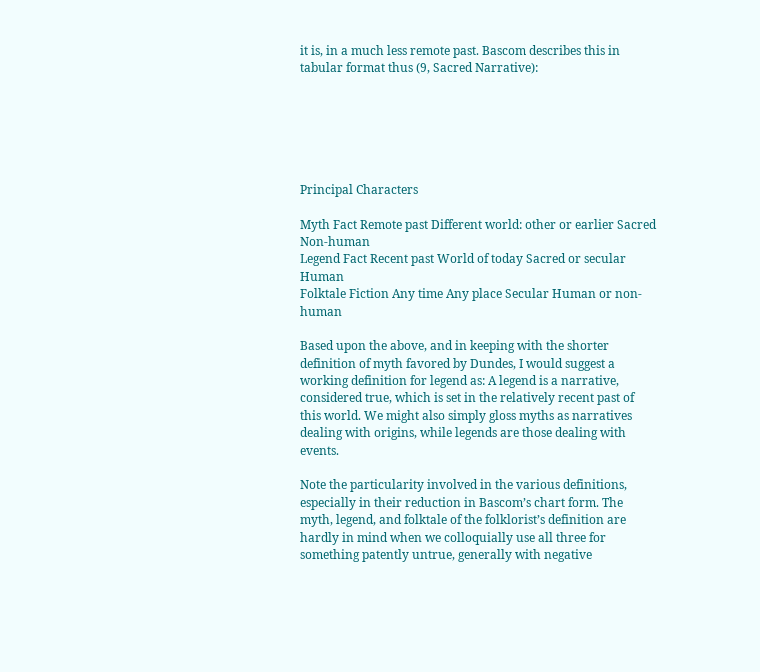it is, in a much less remote past. Bascom describes this in tabular format thus (9, Sacred Narrative):






Principal Characters

Myth Fact Remote past Different world: other or earlier Sacred Non-human
Legend Fact Recent past World of today Sacred or secular Human
Folktale Fiction Any time Any place Secular Human or non-human

Based upon the above, and in keeping with the shorter definition of myth favored by Dundes, I would suggest a working definition for legend as: A legend is a narrative, considered true, which is set in the relatively recent past of this world. We might also simply gloss myths as narratives dealing with origins, while legends are those dealing with events.

Note the particularity involved in the various definitions, especially in their reduction in Bascom’s chart form. The myth, legend, and folktale of the folklorist’s definition are hardly in mind when we colloquially use all three for something patently untrue, generally with negative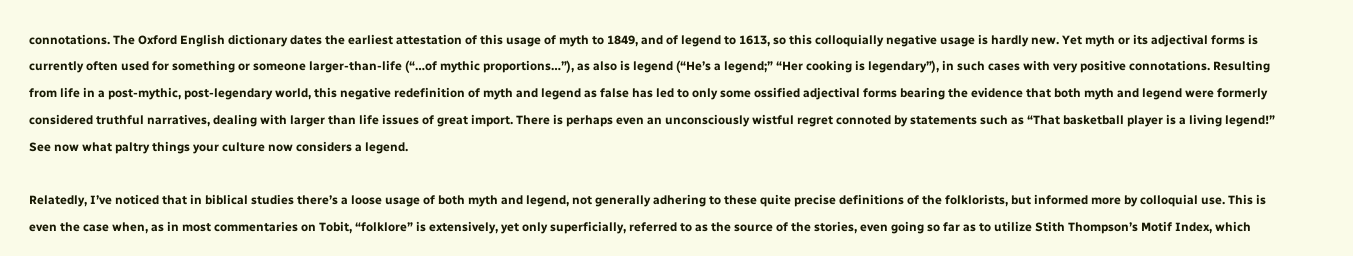connotations. The Oxford English dictionary dates the earliest attestation of this usage of myth to 1849, and of legend to 1613, so this colloquially negative usage is hardly new. Yet myth or its adjectival forms is currently often used for something or someone larger-than-life (“…of mythic proportions…”), as also is legend (“He’s a legend;” “Her cooking is legendary”), in such cases with very positive connotations. Resulting from life in a post-mythic, post-legendary world, this negative redefinition of myth and legend as false has led to only some ossified adjectival forms bearing the evidence that both myth and legend were formerly considered truthful narratives, dealing with larger than life issues of great import. There is perhaps even an unconsciously wistful regret connoted by statements such as “That basketball player is a living legend!” See now what paltry things your culture now considers a legend.

Relatedly, I’ve noticed that in biblical studies there’s a loose usage of both myth and legend, not generally adhering to these quite precise definitions of the folklorists, but informed more by colloquial use. This is even the case when, as in most commentaries on Tobit, “folklore” is extensively, yet only superficially, referred to as the source of the stories, even going so far as to utilize Stith Thompson’s Motif Index, which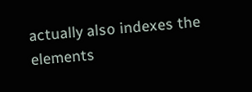actually also indexes the elements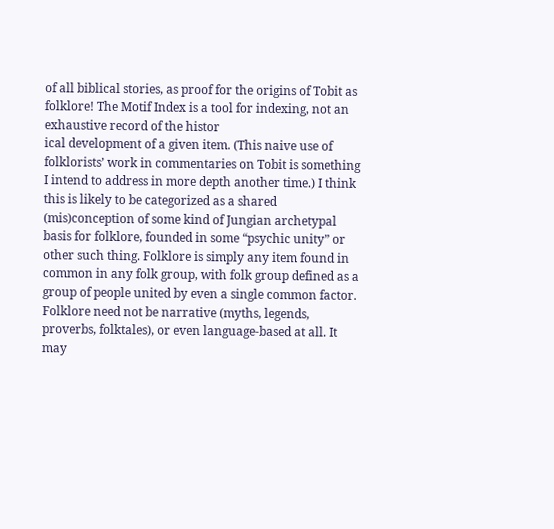of all biblical stories, as proof for the origins of Tobit as folklore! The Motif Index is a tool for indexing, not an exhaustive record of the histor
ical development of a given item. (This naive use of folklorists’ work in commentaries on Tobit is something I intend to address in more depth another time.) I think this is likely to be categorized as a shared (mis)conception of some kind of Jungian archetypal basis for folklore, founded in some “psychic unity” or other such thing. Folklore is simply any item found in common in any folk group, with folk group defined as a group of people united by even a single common factor. Folklore need not be narrative (myths, legends, proverbs, folktales), or even language-based at all. It may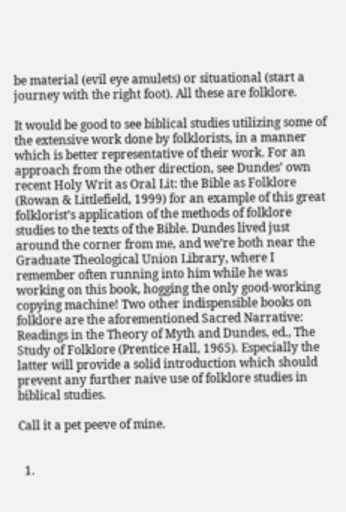be material (evil eye amulets) or situational (start a journey with the right foot). All these are folklore.

It would be good to see biblical studies utilizing some of the extensive work done by folklorists, in a manner which is better representative of their work. For an approach from the other direction, see Dundes’ own recent Holy Writ as Oral Lit: the Bible as Folklore (Rowan & Littlefield, 1999) for an example of this great folklorist’s application of the methods of folklore studies to the texts of the Bible. Dundes lived just around the corner from me, and we’re both near the Graduate Theological Union Library, where I remember often running into him while he was working on this book, hogging the only good-working copying machine! Two other indispensible books on folklore are the aforementioned Sacred Narrative: Readings in the Theory of Myth and Dundes, ed., The Study of Folklore (Prentice Hall, 1965). Especially the latter will provide a solid introduction which should prevent any further naive use of folklore studies in biblical studies.

Call it a pet peeve of mine.


  1.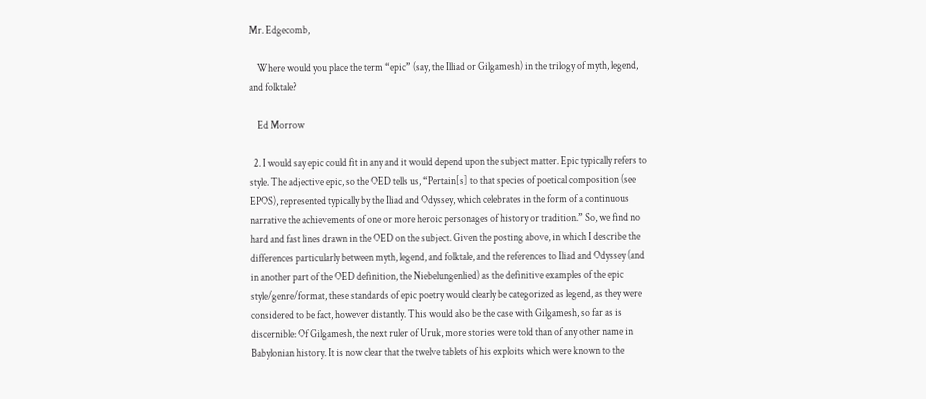Mr. Edgecomb,

    Where would you place the term “epic” (say, the Illiad or Gilgamesh) in the trilogy of myth, legend, and folktale?

    Ed Morrow

  2. I would say epic could fit in any and it would depend upon the subject matter. Epic typically refers to style. The adjective epic, so the OED tells us, “Pertain[s] to that species of poetical composition (see EPOS), represented typically by the Iliad and Odyssey, which celebrates in the form of a continuous narrative the achievements of one or more heroic personages of history or tradition.” So, we find no hard and fast lines drawn in the OED on the subject. Given the posting above, in which I describe the differences particularly between myth, legend, and folktale, and the references to Iliad and Odyssey (and in another part of the OED definition, the Niebelungenlied) as the definitive examples of the epic style/genre/format, these standards of epic poetry would clearly be categorized as legend, as they were considered to be fact, however distantly. This would also be the case with Gilgamesh, so far as is discernible: Of Gilgamesh, the next ruler of Uruk, more stories were told than of any other name in Babylonian history. It is now clear that the twelve tablets of his exploits which were known to the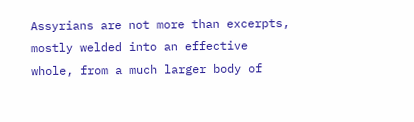Assyrians are not more than excerpts, mostly welded into an effective whole, from a much larger body of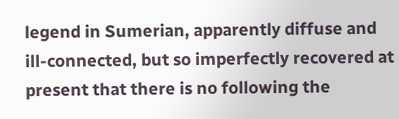legend in Sumerian, apparently diffuse and ill-connected, but so imperfectly recovered at present that there is no following the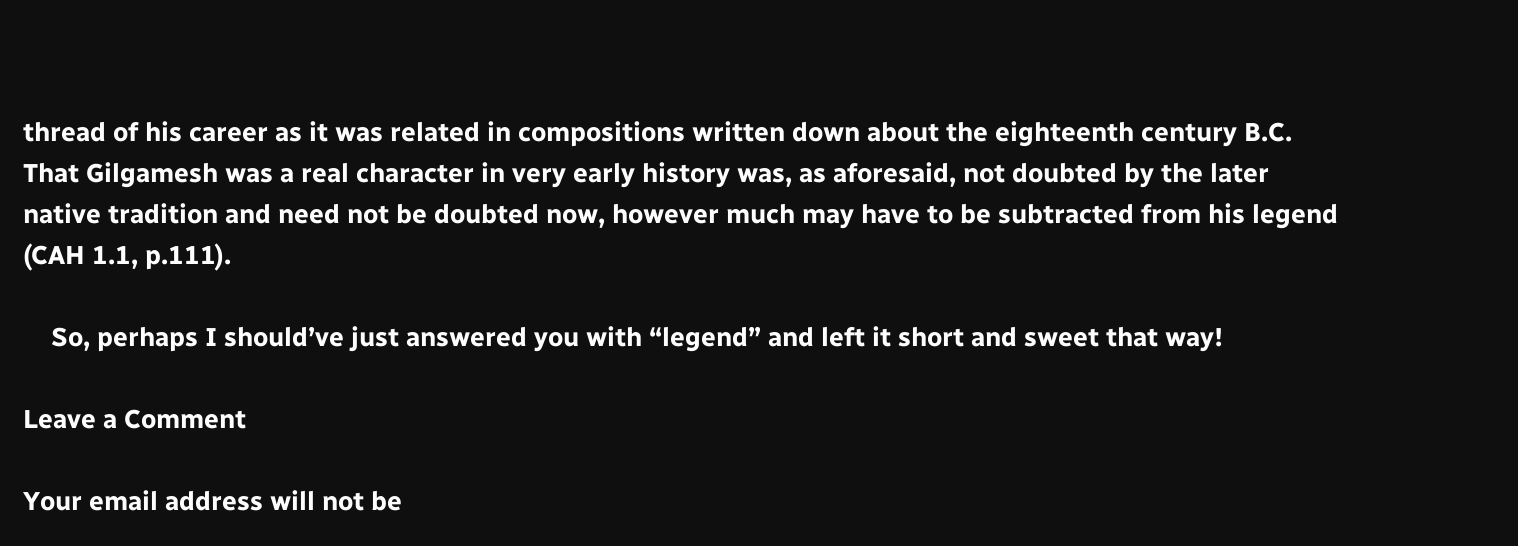thread of his career as it was related in compositions written down about the eighteenth century B.C. That Gilgamesh was a real character in very early history was, as aforesaid, not doubted by the later native tradition and need not be doubted now, however much may have to be subtracted from his legend (CAH 1.1, p.111).

    So, perhaps I should’ve just answered you with “legend” and left it short and sweet that way!

Leave a Comment

Your email address will not be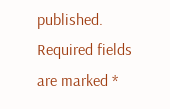published. Required fields are marked *